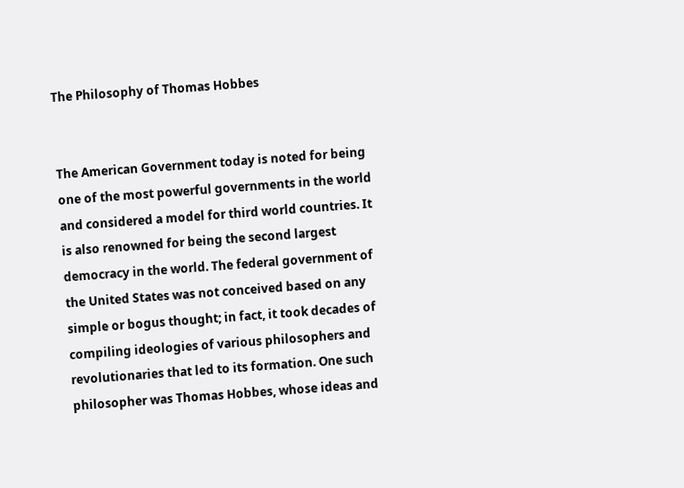The Philosophy of Thomas Hobbes


The American Government today is noted for being one of the most powerful governments in the world and considered a model for third world countries. It is also renowned for being the second largest democracy in the world. The federal government of the United States was not conceived based on any simple or bogus thought; in fact, it took decades of compiling ideologies of various philosophers and revolutionaries that led to its formation. One such philosopher was Thomas Hobbes, whose ideas and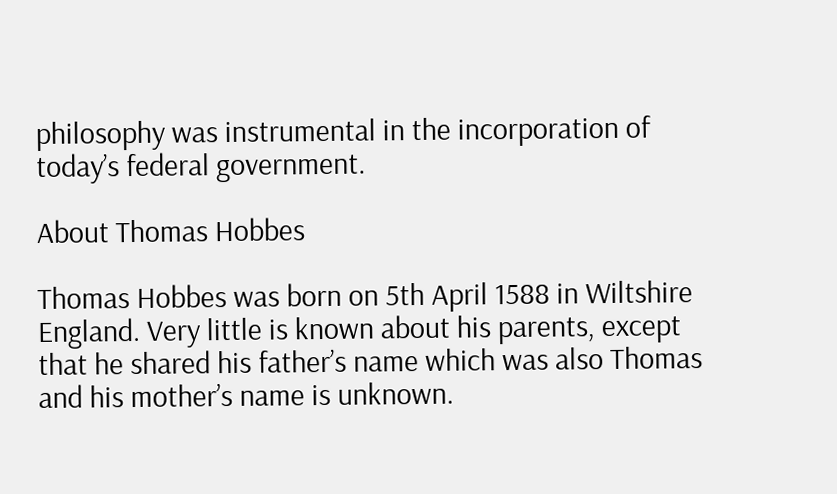philosophy was instrumental in the incorporation of today’s federal government.

About Thomas Hobbes

Thomas Hobbes was born on 5th April 1588 in Wiltshire England. Very little is known about his parents, except that he shared his father’s name which was also Thomas and his mother’s name is unknown.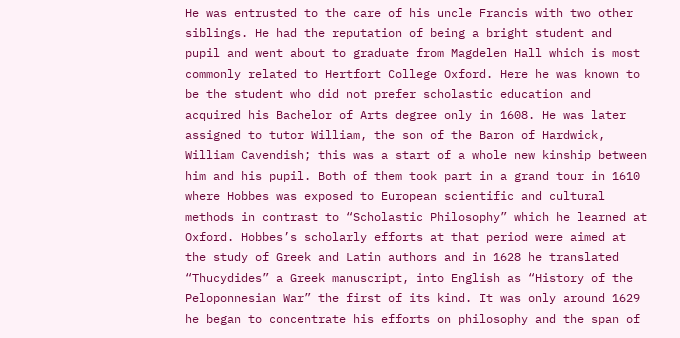He was entrusted to the care of his uncle Francis with two other siblings. He had the reputation of being a bright student and pupil and went about to graduate from Magdelen Hall which is most commonly related to Hertfort College Oxford. Here he was known to be the student who did not prefer scholastic education and acquired his Bachelor of Arts degree only in 1608. He was later assigned to tutor William, the son of the Baron of Hardwick, William Cavendish; this was a start of a whole new kinship between him and his pupil. Both of them took part in a grand tour in 1610 where Hobbes was exposed to European scientific and cultural methods in contrast to “Scholastic Philosophy” which he learned at Oxford. Hobbes’s scholarly efforts at that period were aimed at the study of Greek and Latin authors and in 1628 he translated “Thucydides” a Greek manuscript, into English as “History of the Peloponnesian War” the first of its kind. It was only around 1629 he began to concentrate his efforts on philosophy and the span of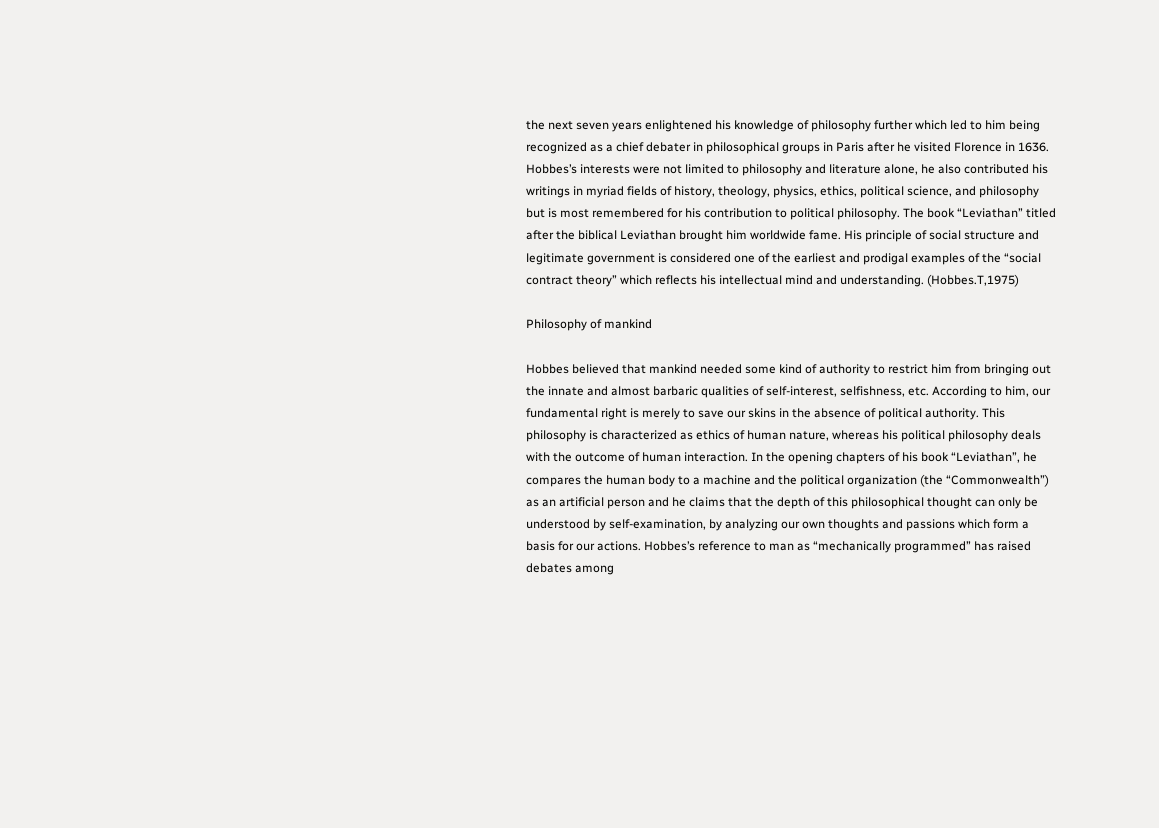the next seven years enlightened his knowledge of philosophy further which led to him being recognized as a chief debater in philosophical groups in Paris after he visited Florence in 1636. Hobbes’s interests were not limited to philosophy and literature alone, he also contributed his writings in myriad fields of history, theology, physics, ethics, political science, and philosophy but is most remembered for his contribution to political philosophy. The book “Leviathan” titled after the biblical Leviathan brought him worldwide fame. His principle of social structure and legitimate government is considered one of the earliest and prodigal examples of the “social contract theory” which reflects his intellectual mind and understanding. (Hobbes.T,1975)

Philosophy of mankind

Hobbes believed that mankind needed some kind of authority to restrict him from bringing out the innate and almost barbaric qualities of self-interest, selfishness, etc. According to him, our fundamental right is merely to save our skins in the absence of political authority. This philosophy is characterized as ethics of human nature, whereas his political philosophy deals with the outcome of human interaction. In the opening chapters of his book “Leviathan”, he compares the human body to a machine and the political organization (the “Commonwealth”) as an artificial person and he claims that the depth of this philosophical thought can only be understood by self-examination, by analyzing our own thoughts and passions which form a basis for our actions. Hobbes’s reference to man as “mechanically programmed” has raised debates among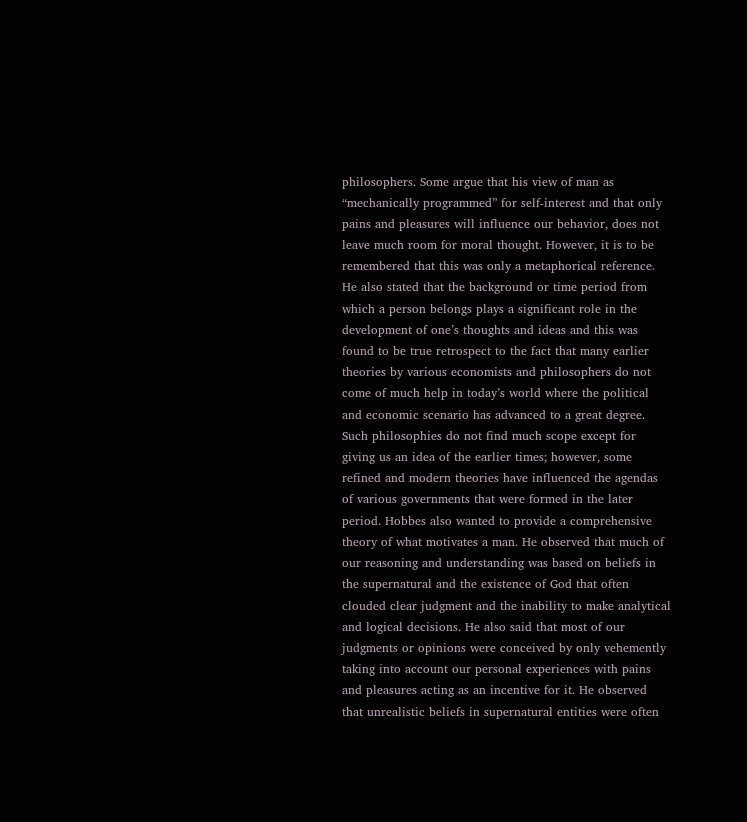philosophers. Some argue that his view of man as “mechanically programmed” for self-interest and that only pains and pleasures will influence our behavior, does not leave much room for moral thought. However, it is to be remembered that this was only a metaphorical reference. He also stated that the background or time period from which a person belongs plays a significant role in the development of one’s thoughts and ideas and this was found to be true retrospect to the fact that many earlier theories by various economists and philosophers do not come of much help in today’s world where the political and economic scenario has advanced to a great degree. Such philosophies do not find much scope except for giving us an idea of the earlier times; however, some refined and modern theories have influenced the agendas of various governments that were formed in the later period. Hobbes also wanted to provide a comprehensive theory of what motivates a man. He observed that much of our reasoning and understanding was based on beliefs in the supernatural and the existence of God that often clouded clear judgment and the inability to make analytical and logical decisions. He also said that most of our judgments or opinions were conceived by only vehemently taking into account our personal experiences with pains and pleasures acting as an incentive for it. He observed that unrealistic beliefs in supernatural entities were often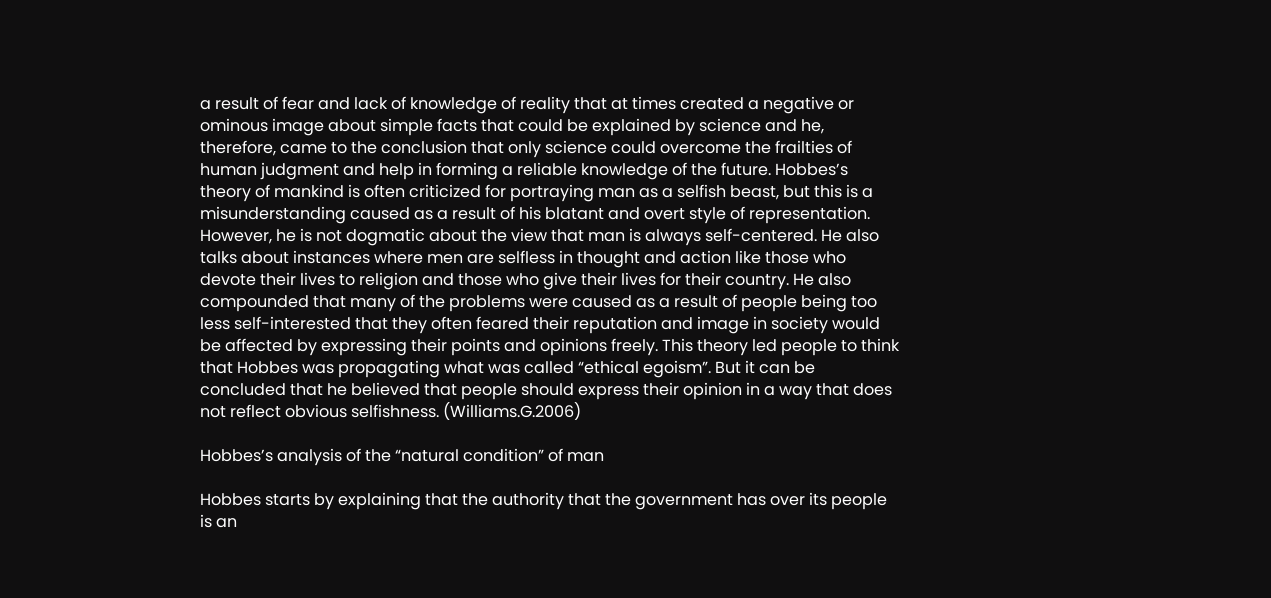a result of fear and lack of knowledge of reality that at times created a negative or ominous image about simple facts that could be explained by science and he, therefore, came to the conclusion that only science could overcome the frailties of human judgment and help in forming a reliable knowledge of the future. Hobbes’s theory of mankind is often criticized for portraying man as a selfish beast, but this is a misunderstanding caused as a result of his blatant and overt style of representation. However, he is not dogmatic about the view that man is always self-centered. He also talks about instances where men are selfless in thought and action like those who devote their lives to religion and those who give their lives for their country. He also compounded that many of the problems were caused as a result of people being too less self-interested that they often feared their reputation and image in society would be affected by expressing their points and opinions freely. This theory led people to think that Hobbes was propagating what was called “ethical egoism”. But it can be concluded that he believed that people should express their opinion in a way that does not reflect obvious selfishness. (Williams.G.2006)

Hobbes’s analysis of the “natural condition” of man

Hobbes starts by explaining that the authority that the government has over its people is an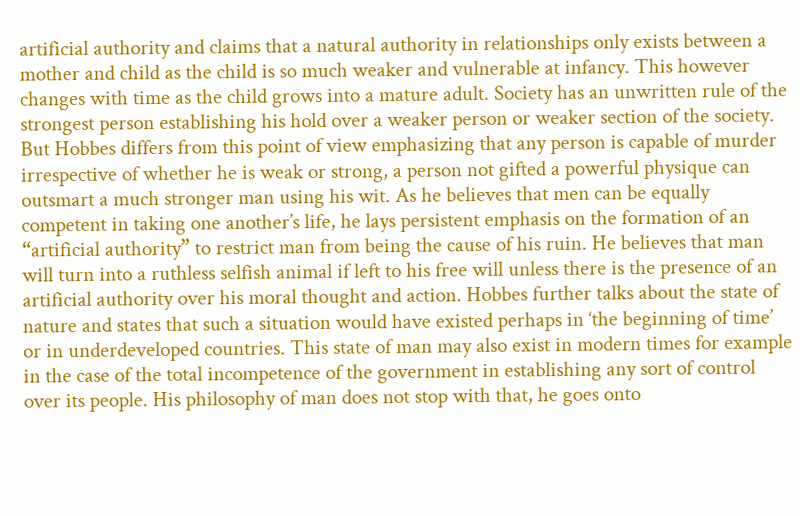artificial authority and claims that a natural authority in relationships only exists between a mother and child as the child is so much weaker and vulnerable at infancy. This however changes with time as the child grows into a mature adult. Society has an unwritten rule of the strongest person establishing his hold over a weaker person or weaker section of the society. But Hobbes differs from this point of view emphasizing that any person is capable of murder irrespective of whether he is weak or strong, a person not gifted a powerful physique can outsmart a much stronger man using his wit. As he believes that men can be equally competent in taking one another’s life, he lays persistent emphasis on the formation of an “artificial authority” to restrict man from being the cause of his ruin. He believes that man will turn into a ruthless selfish animal if left to his free will unless there is the presence of an artificial authority over his moral thought and action. Hobbes further talks about the state of nature and states that such a situation would have existed perhaps in ‘the beginning of time’ or in underdeveloped countries. This state of man may also exist in modern times for example in the case of the total incompetence of the government in establishing any sort of control over its people. His philosophy of man does not stop with that, he goes onto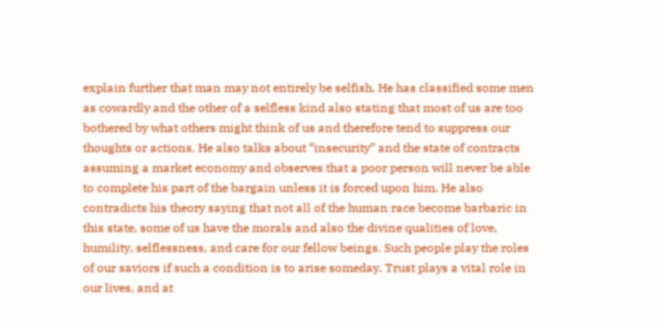explain further that man may not entirely be selfish. He has classified some men as cowardly and the other of a selfless kind also stating that most of us are too bothered by what others might think of us and therefore tend to suppress our thoughts or actions. He also talks about “insecurity” and the state of contracts assuming a market economy and observes that a poor person will never be able to complete his part of the bargain unless it is forced upon him. He also contradicts his theory saying that not all of the human race become barbaric in this state, some of us have the morals and also the divine qualities of love, humility, selflessness, and care for our fellow beings. Such people play the roles of our saviors if such a condition is to arise someday. Trust plays a vital role in our lives, and at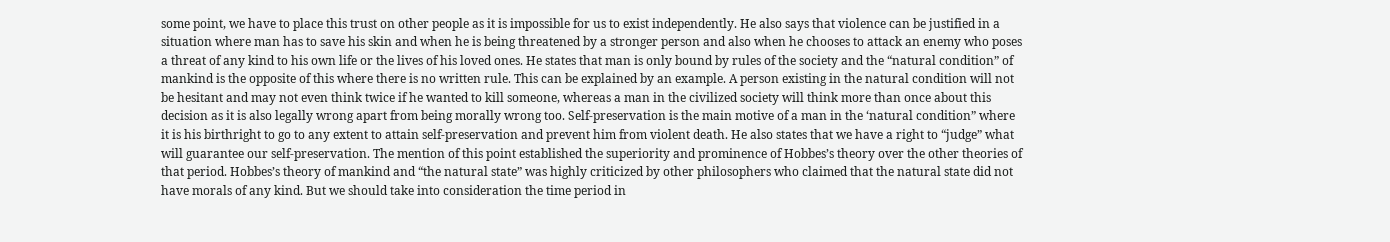some point, we have to place this trust on other people as it is impossible for us to exist independently. He also says that violence can be justified in a situation where man has to save his skin and when he is being threatened by a stronger person and also when he chooses to attack an enemy who poses a threat of any kind to his own life or the lives of his loved ones. He states that man is only bound by rules of the society and the “natural condition” of mankind is the opposite of this where there is no written rule. This can be explained by an example. A person existing in the natural condition will not be hesitant and may not even think twice if he wanted to kill someone, whereas a man in the civilized society will think more than once about this decision as it is also legally wrong apart from being morally wrong too. Self-preservation is the main motive of a man in the ‘natural condition” where it is his birthright to go to any extent to attain self-preservation and prevent him from violent death. He also states that we have a right to “judge” what will guarantee our self-preservation. The mention of this point established the superiority and prominence of Hobbes’s theory over the other theories of that period. Hobbes’s theory of mankind and “the natural state” was highly criticized by other philosophers who claimed that the natural state did not have morals of any kind. But we should take into consideration the time period in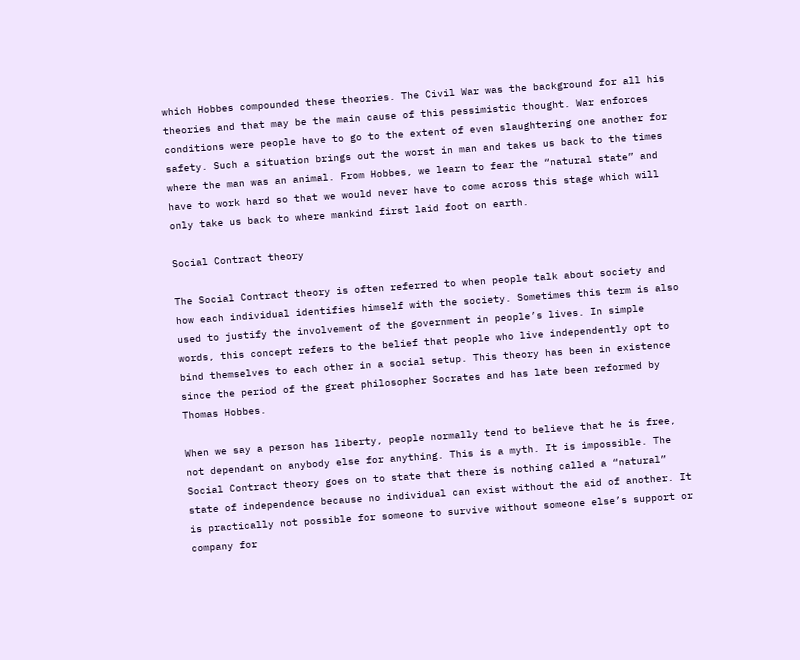which Hobbes compounded these theories. The Civil War was the background for all his theories and that may be the main cause of this pessimistic thought. War enforces conditions were people have to go to the extent of even slaughtering one another for safety. Such a situation brings out the worst in man and takes us back to the times where the man was an animal. From Hobbes, we learn to fear the “natural state” and have to work hard so that we would never have to come across this stage which will only take us back to where mankind first laid foot on earth.

Social Contract theory

The Social Contract theory is often referred to when people talk about society and how each individual identifies himself with the society. Sometimes this term is also used to justify the involvement of the government in people’s lives. In simple words, this concept refers to the belief that people who live independently opt to bind themselves to each other in a social setup. This theory has been in existence since the period of the great philosopher Socrates and has late been reformed by Thomas Hobbes.

When we say a person has liberty, people normally tend to believe that he is free, not dependant on anybody else for anything. This is a myth. It is impossible. The Social Contract theory goes on to state that there is nothing called a “natural” state of independence because no individual can exist without the aid of another. It is practically not possible for someone to survive without someone else’s support or company for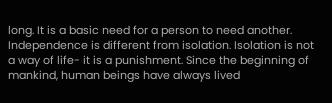long. It is a basic need for a person to need another. Independence is different from isolation. Isolation is not a way of life- it is a punishment. Since the beginning of mankind, human beings have always lived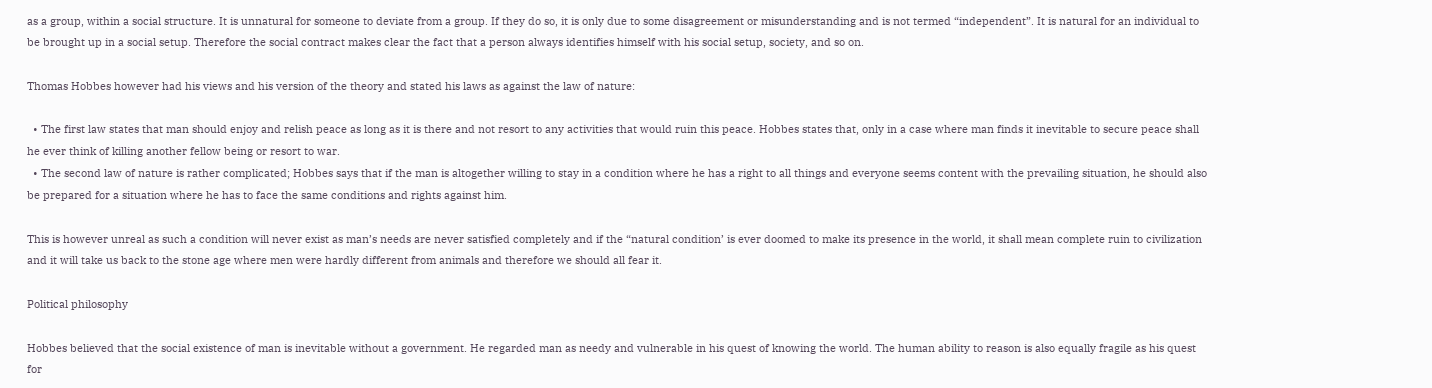as a group, within a social structure. It is unnatural for someone to deviate from a group. If they do so, it is only due to some disagreement or misunderstanding and is not termed “independent”. It is natural for an individual to be brought up in a social setup. Therefore the social contract makes clear the fact that a person always identifies himself with his social setup, society, and so on.

Thomas Hobbes however had his views and his version of the theory and stated his laws as against the law of nature:

  • The first law states that man should enjoy and relish peace as long as it is there and not resort to any activities that would ruin this peace. Hobbes states that, only in a case where man finds it inevitable to secure peace shall he ever think of killing another fellow being or resort to war.
  • The second law of nature is rather complicated; Hobbes says that if the man is altogether willing to stay in a condition where he has a right to all things and everyone seems content with the prevailing situation, he should also be prepared for a situation where he has to face the same conditions and rights against him.

This is however unreal as such a condition will never exist as man’s needs are never satisfied completely and if the “natural condition’ is ever doomed to make its presence in the world, it shall mean complete ruin to civilization and it will take us back to the stone age where men were hardly different from animals and therefore we should all fear it.

Political philosophy

Hobbes believed that the social existence of man is inevitable without a government. He regarded man as needy and vulnerable in his quest of knowing the world. The human ability to reason is also equally fragile as his quest for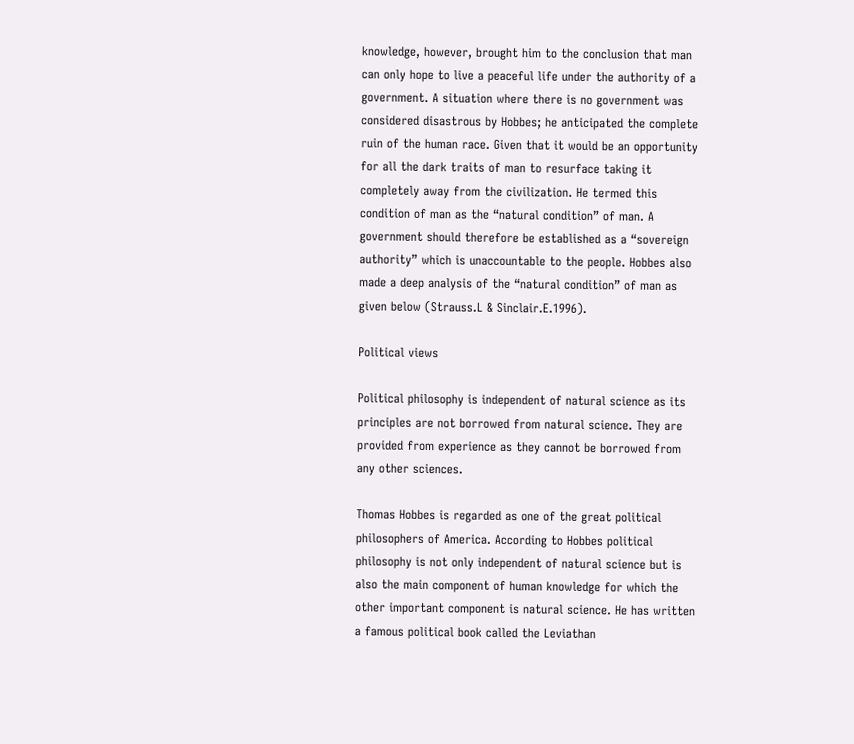knowledge, however, brought him to the conclusion that man can only hope to live a peaceful life under the authority of a government. A situation where there is no government was considered disastrous by Hobbes; he anticipated the complete ruin of the human race. Given that it would be an opportunity for all the dark traits of man to resurface taking it completely away from the civilization. He termed this condition of man as the “natural condition” of man. A government should therefore be established as a “sovereign authority” which is unaccountable to the people. Hobbes also made a deep analysis of the “natural condition” of man as given below (Strauss.L & Sinclair.E.1996).

Political views

Political philosophy is independent of natural science as its principles are not borrowed from natural science. They are provided from experience as they cannot be borrowed from any other sciences.

Thomas Hobbes is regarded as one of the great political philosophers of America. According to Hobbes political philosophy is not only independent of natural science but is also the main component of human knowledge for which the other important component is natural science. He has written a famous political book called the Leviathan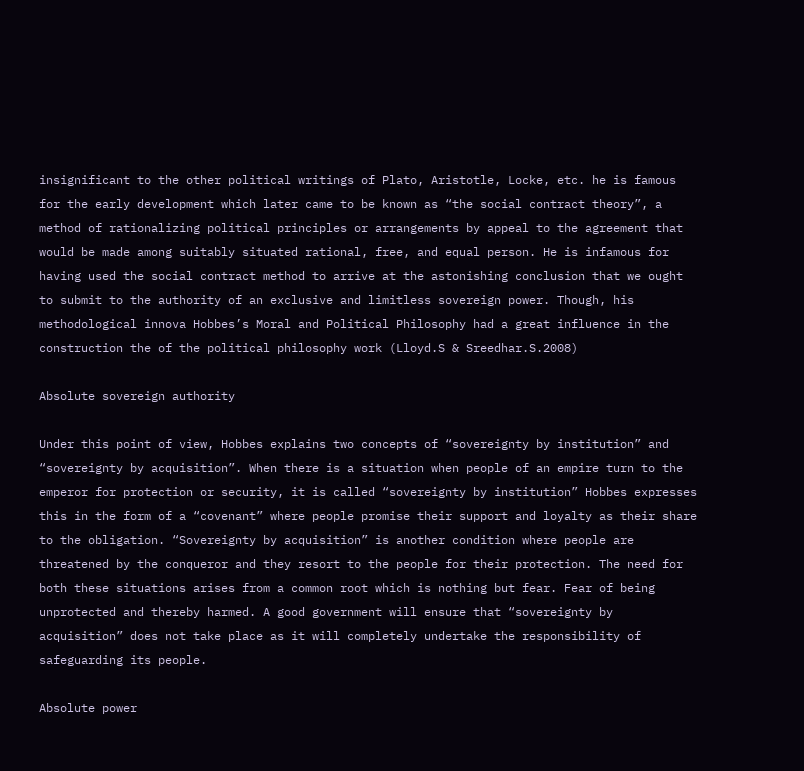insignificant to the other political writings of Plato, Aristotle, Locke, etc. he is famous for the early development which later came to be known as “the social contract theory”, a method of rationalizing political principles or arrangements by appeal to the agreement that would be made among suitably situated rational, free, and equal person. He is infamous for having used the social contract method to arrive at the astonishing conclusion that we ought to submit to the authority of an exclusive and limitless sovereign power. Though, his methodological innova Hobbes’s Moral and Political Philosophy had a great influence in the construction the of the political philosophy work (Lloyd.S & Sreedhar.S.2008)

Absolute sovereign authority

Under this point of view, Hobbes explains two concepts of “sovereignty by institution” and “sovereignty by acquisition”. When there is a situation when people of an empire turn to the emperor for protection or security, it is called “sovereignty by institution” Hobbes expresses this in the form of a “covenant” where people promise their support and loyalty as their share to the obligation. “Sovereignty by acquisition” is another condition where people are threatened by the conqueror and they resort to the people for their protection. The need for both these situations arises from a common root which is nothing but fear. Fear of being unprotected and thereby harmed. A good government will ensure that “sovereignty by acquisition” does not take place as it will completely undertake the responsibility of safeguarding its people.

Absolute power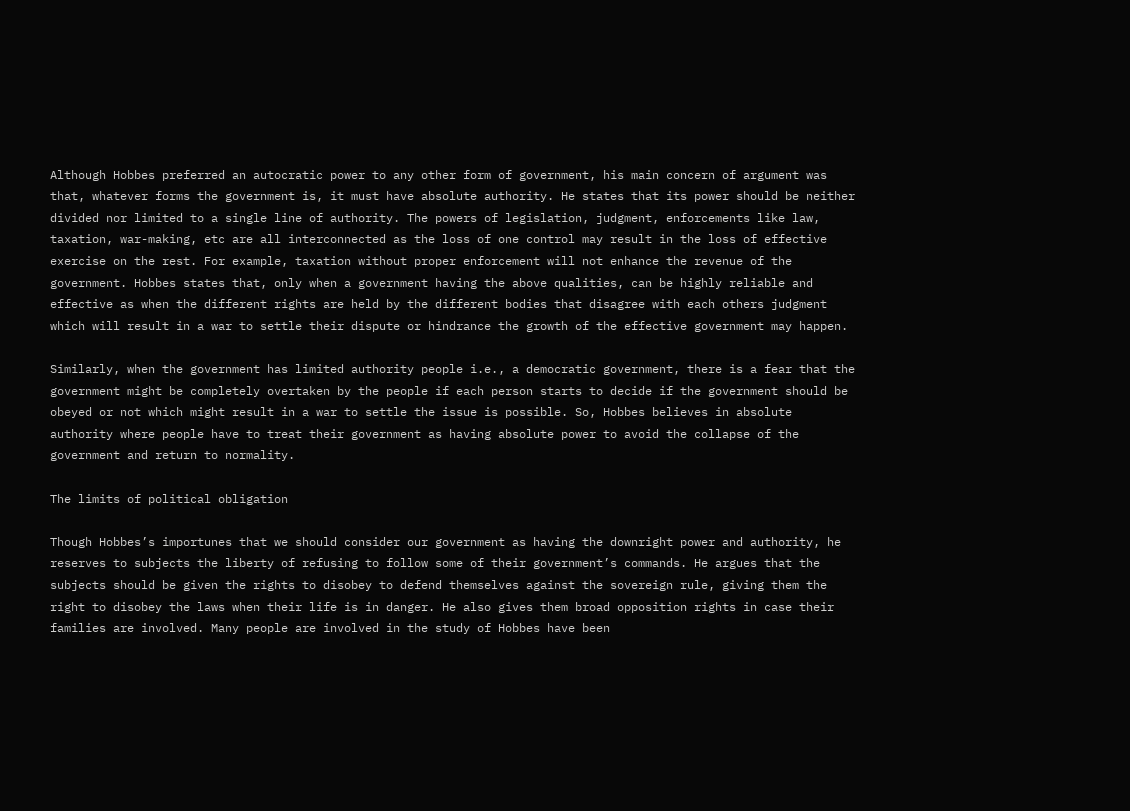Although Hobbes preferred an autocratic power to any other form of government, his main concern of argument was that, whatever forms the government is, it must have absolute authority. He states that its power should be neither divided nor limited to a single line of authority. The powers of legislation, judgment, enforcements like law, taxation, war-making, etc are all interconnected as the loss of one control may result in the loss of effective exercise on the rest. For example, taxation without proper enforcement will not enhance the revenue of the government. Hobbes states that, only when a government having the above qualities, can be highly reliable and effective as when the different rights are held by the different bodies that disagree with each others judgment which will result in a war to settle their dispute or hindrance the growth of the effective government may happen.

Similarly, when the government has limited authority people i.e., a democratic government, there is a fear that the government might be completely overtaken by the people if each person starts to decide if the government should be obeyed or not which might result in a war to settle the issue is possible. So, Hobbes believes in absolute authority where people have to treat their government as having absolute power to avoid the collapse of the government and return to normality.

The limits of political obligation

Though Hobbes’s importunes that we should consider our government as having the downright power and authority, he reserves to subjects the liberty of refusing to follow some of their government’s commands. He argues that the subjects should be given the rights to disobey to defend themselves against the sovereign rule, giving them the right to disobey the laws when their life is in danger. He also gives them broad opposition rights in case their families are involved. Many people are involved in the study of Hobbes have been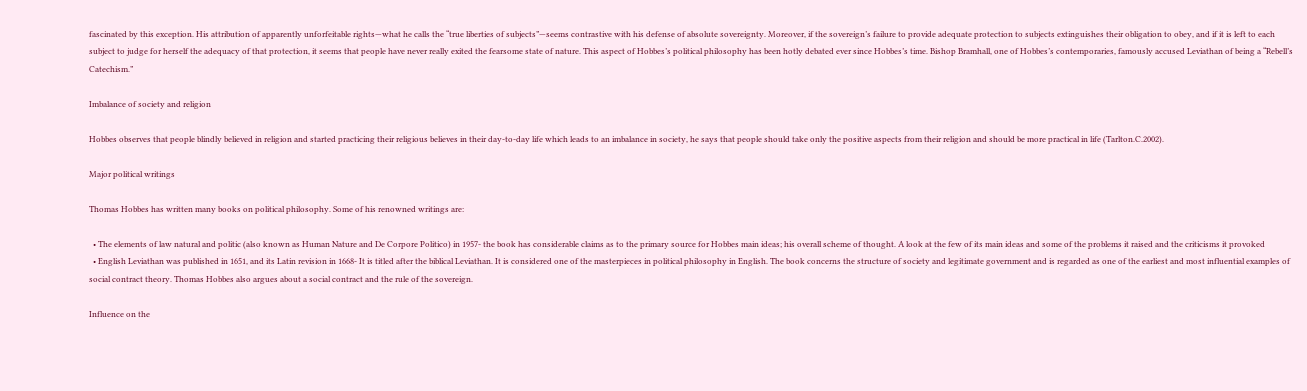fascinated by this exception. His attribution of apparently unforfeitable rights—what he calls the “true liberties of subjects”—seems contrastive with his defense of absolute sovereignty. Moreover, if the sovereign’s failure to provide adequate protection to subjects extinguishes their obligation to obey, and if it is left to each subject to judge for herself the adequacy of that protection, it seems that people have never really exited the fearsome state of nature. This aspect of Hobbes’s political philosophy has been hotly debated ever since Hobbes’s time. Bishop Bramhall, one of Hobbes’s contemporaries, famously accused Leviathan of being a “Rebell’s Catechism.”

Imbalance of society and religion

Hobbes observes that people blindly believed in religion and started practicing their religious believes in their day-to-day life which leads to an imbalance in society, he says that people should take only the positive aspects from their religion and should be more practical in life (Tarlton.C.2002).

Major political writings

Thomas Hobbes has written many books on political philosophy. Some of his renowned writings are:

  • The elements of law natural and politic (also known as Human Nature and De Corpore Politico) in 1957- the book has considerable claims as to the primary source for Hobbes main ideas; his overall scheme of thought. A look at the few of its main ideas and some of the problems it raised and the criticisms it provoked
  • English Leviathan was published in 1651, and its Latin revision in 1668- It is titled after the biblical Leviathan. It is considered one of the masterpieces in political philosophy in English. The book concerns the structure of society and legitimate government and is regarded as one of the earliest and most influential examples of social contract theory. Thomas Hobbes also argues about a social contract and the rule of the sovereign.

Influence on the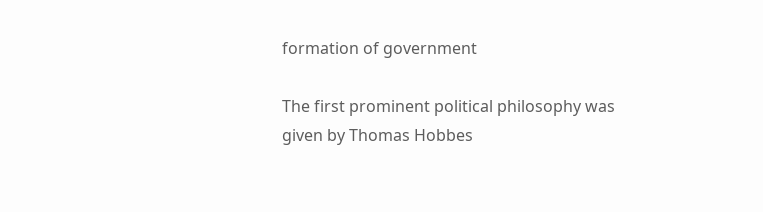formation of government

The first prominent political philosophy was given by Thomas Hobbes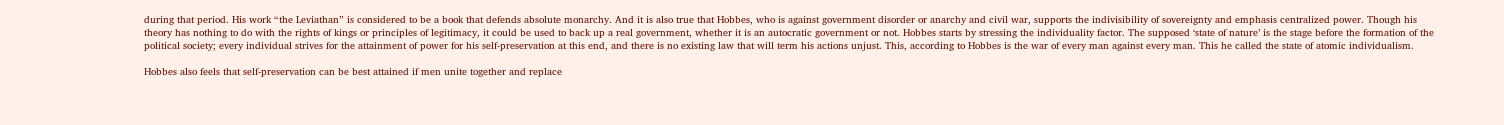during that period. His work “the Leviathan” is considered to be a book that defends absolute monarchy. And it is also true that Hobbes, who is against government disorder or anarchy and civil war, supports the indivisibility of sovereignty and emphasis centralized power. Though his theory has nothing to do with the rights of kings or principles of legitimacy, it could be used to back up a real government, whether it is an autocratic government or not. Hobbes starts by stressing the individuality factor. The supposed ‘state of nature’ is the stage before the formation of the political society; every individual strives for the attainment of power for his self-preservation at this end, and there is no existing law that will term his actions unjust. This, according to Hobbes is the war of every man against every man. This he called the state of atomic individualism.

Hobbes also feels that self-preservation can be best attained if men unite together and replace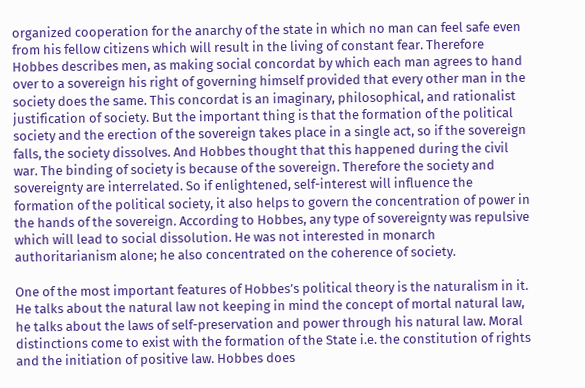organized cooperation for the anarchy of the state in which no man can feel safe even from his fellow citizens which will result in the living of constant fear. Therefore Hobbes describes men, as making social concordat by which each man agrees to hand over to a sovereign his right of governing himself provided that every other man in the society does the same. This concordat is an imaginary, philosophical, and rationalist justification of society. But the important thing is that the formation of the political society and the erection of the sovereign takes place in a single act, so if the sovereign falls, the society dissolves. And Hobbes thought that this happened during the civil war. The binding of society is because of the sovereign. Therefore the society and sovereignty are interrelated. So if enlightened, self-interest will influence the formation of the political society, it also helps to govern the concentration of power in the hands of the sovereign. According to Hobbes, any type of sovereignty was repulsive which will lead to social dissolution. He was not interested in monarch authoritarianism alone; he also concentrated on the coherence of society.

One of the most important features of Hobbes’s political theory is the naturalism in it. He talks about the natural law not keeping in mind the concept of mortal natural law, he talks about the laws of self-preservation and power through his natural law. Moral distinctions come to exist with the formation of the State i.e. the constitution of rights and the initiation of positive law. Hobbes does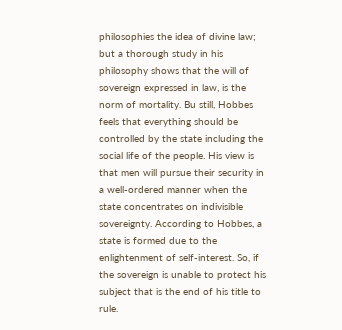philosophies the idea of divine law; but a thorough study in his philosophy shows that the will of sovereign expressed in law, is the norm of mortality. Bu still, Hobbes feels that everything should be controlled by the state including the social life of the people. His view is that men will pursue their security in a well-ordered manner when the state concentrates on indivisible sovereignty. According to Hobbes, a state is formed due to the enlightenment of self-interest. So, if the sovereign is unable to protect his subject that is the end of his title to rule.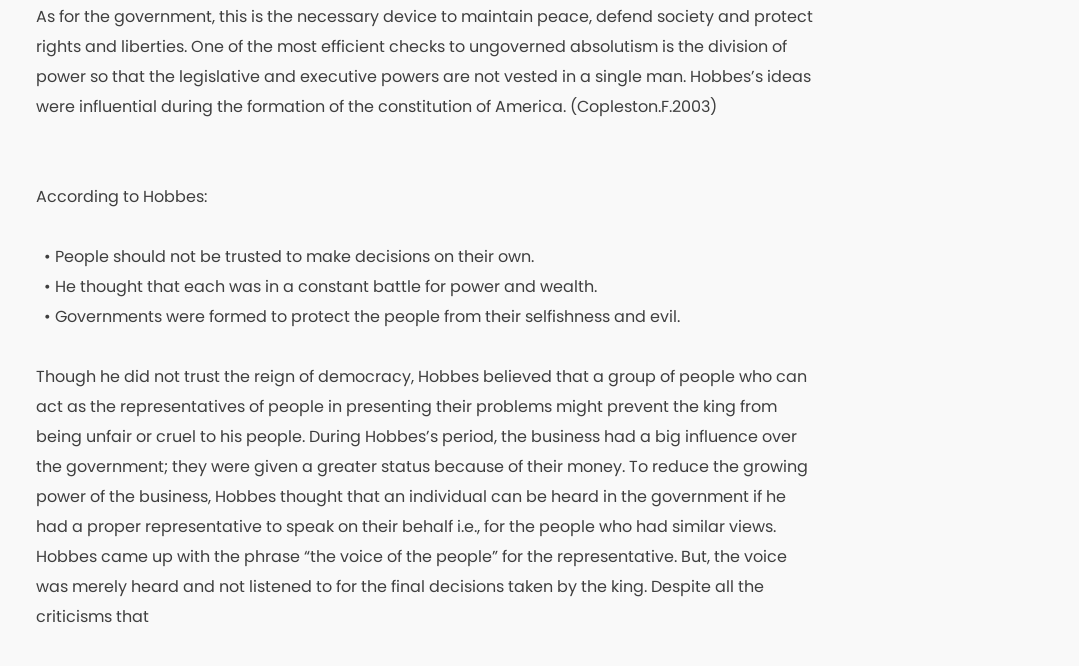As for the government, this is the necessary device to maintain peace, defend society and protect rights and liberties. One of the most efficient checks to ungoverned absolutism is the division of power so that the legislative and executive powers are not vested in a single man. Hobbes’s ideas were influential during the formation of the constitution of America. (Copleston.F.2003)


According to Hobbes:

  • People should not be trusted to make decisions on their own.
  • He thought that each was in a constant battle for power and wealth.
  • Governments were formed to protect the people from their selfishness and evil.

Though he did not trust the reign of democracy, Hobbes believed that a group of people who can act as the representatives of people in presenting their problems might prevent the king from being unfair or cruel to his people. During Hobbes’s period, the business had a big influence over the government; they were given a greater status because of their money. To reduce the growing power of the business, Hobbes thought that an individual can be heard in the government if he had a proper representative to speak on their behalf i.e., for the people who had similar views. Hobbes came up with the phrase “the voice of the people” for the representative. But, the voice was merely heard and not listened to for the final decisions taken by the king. Despite all the criticisms that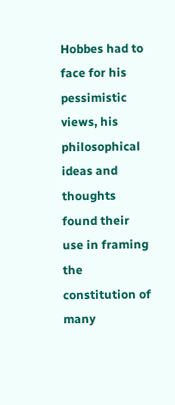Hobbes had to face for his pessimistic views, his philosophical ideas and thoughts found their use in framing the constitution of many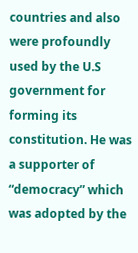countries and also were profoundly used by the U.S government for forming its constitution. He was a supporter of “democracy” which was adopted by the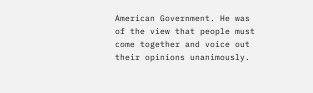American Government. He was of the view that people must come together and voice out their opinions unanimously.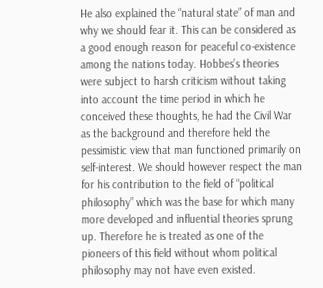He also explained the “natural state” of man and why we should fear it. This can be considered as a good enough reason for peaceful co-existence among the nations today. Hobbes’s theories were subject to harsh criticism without taking into account the time period in which he conceived these thoughts, he had the Civil War as the background and therefore held the pessimistic view that man functioned primarily on self-interest. We should however respect the man for his contribution to the field of “political philosophy” which was the base for which many more developed and influential theories sprung up. Therefore he is treated as one of the pioneers of this field without whom political philosophy may not have even existed.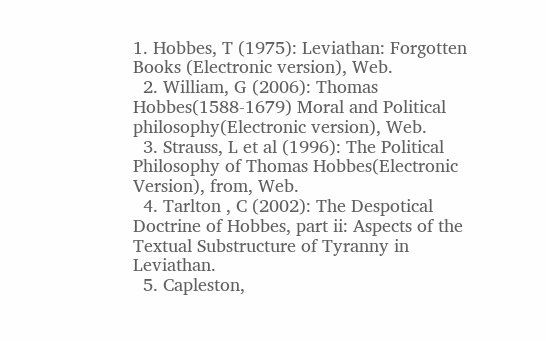1. Hobbes, T (1975): Leviathan: Forgotten Books (Electronic version), Web.
  2. William, G (2006): Thomas Hobbes(1588-1679) Moral and Political philosophy(Electronic version), Web.
  3. Strauss, L et al (1996): The Political Philosophy of Thomas Hobbes(Electronic Version), from, Web.
  4. Tarlton , C (2002): The Despotical Doctrine of Hobbes, part ii: Aspects of the Textual Substructure of Tyranny in Leviathan.
  5. Capleston,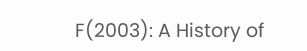F(2003): A History of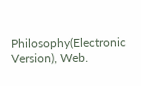Philosophy(Electronic Version), Web.